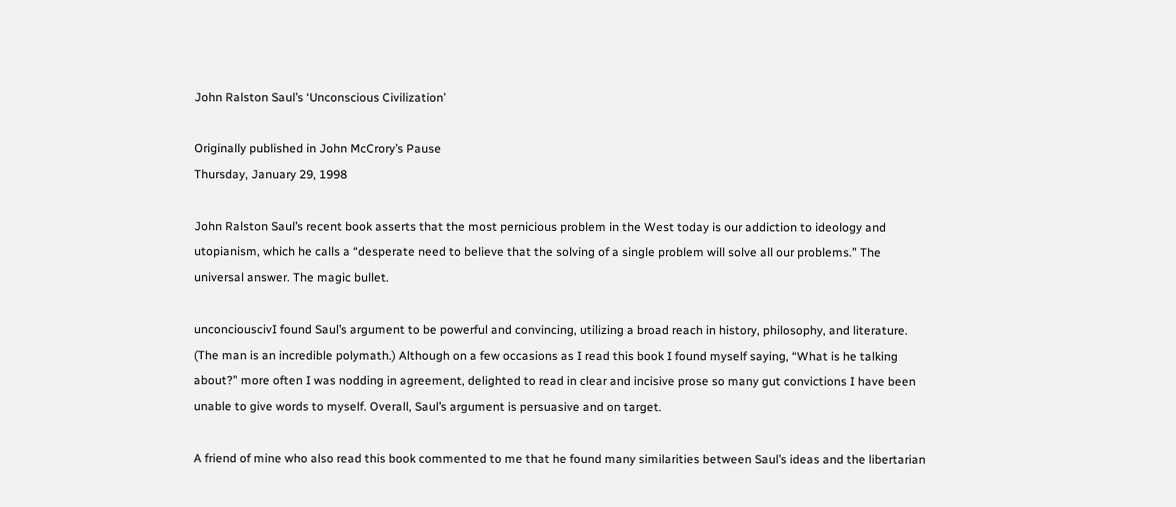John Ralston Saul’s ‘Unconscious Civilization’

Originally published in John McCrory’s Pause
Thursday, January 29, 1998

John Ralston Saul’s recent book asserts that the most pernicious problem in the West today is our addiction to ideology and utopianism, which he calls a “desperate need to believe that the solving of a single problem will solve all our problems.” The universal answer. The magic bullet.

unconciouscivI found Saul’s argument to be powerful and convincing, utilizing a broad reach in history, philosophy, and literature. (The man is an incredible polymath.) Although on a few occasions as I read this book I found myself saying, “What is he talking about?” more often I was nodding in agreement, delighted to read in clear and incisive prose so many gut convictions I have been unable to give words to myself. Overall, Saul’s argument is persuasive and on target.

A friend of mine who also read this book commented to me that he found many similarities between Saul’s ideas and the libertarian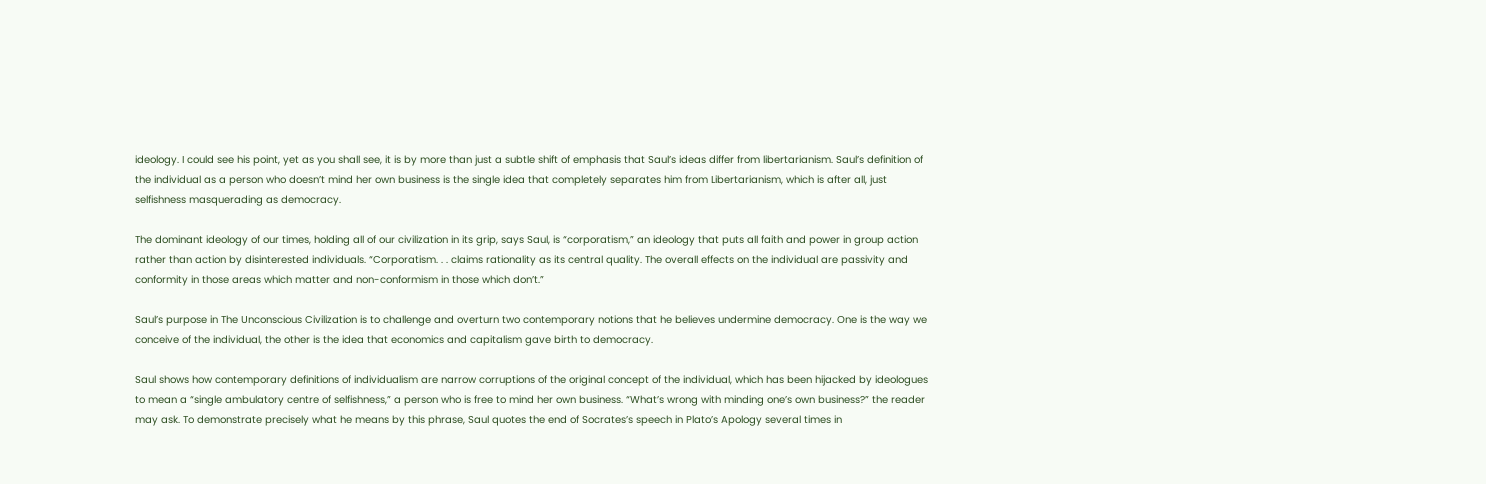ideology. I could see his point, yet as you shall see, it is by more than just a subtle shift of emphasis that Saul’s ideas differ from libertarianism. Saul’s definition of the individual as a person who doesn’t mind her own business is the single idea that completely separates him from Libertarianism, which is after all, just selfishness masquerading as democracy.

The dominant ideology of our times, holding all of our civilization in its grip, says Saul, is “corporatism,” an ideology that puts all faith and power in group action rather than action by disinterested individuals. “Corporatism. . . claims rationality as its central quality. The overall effects on the individual are passivity and conformity in those areas which matter and non-conformism in those which don’t.”

Saul’s purpose in The Unconscious Civilization is to challenge and overturn two contemporary notions that he believes undermine democracy. One is the way we conceive of the individual, the other is the idea that economics and capitalism gave birth to democracy.

Saul shows how contemporary definitions of individualism are narrow corruptions of the original concept of the individual, which has been hijacked by ideologues to mean a “single ambulatory centre of selfishness,” a person who is free to mind her own business. “What’s wrong with minding one’s own business?” the reader may ask. To demonstrate precisely what he means by this phrase, Saul quotes the end of Socrates’s speech in Plato’s Apology several times in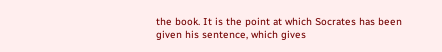the book. It is the point at which Socrates has been given his sentence, which gives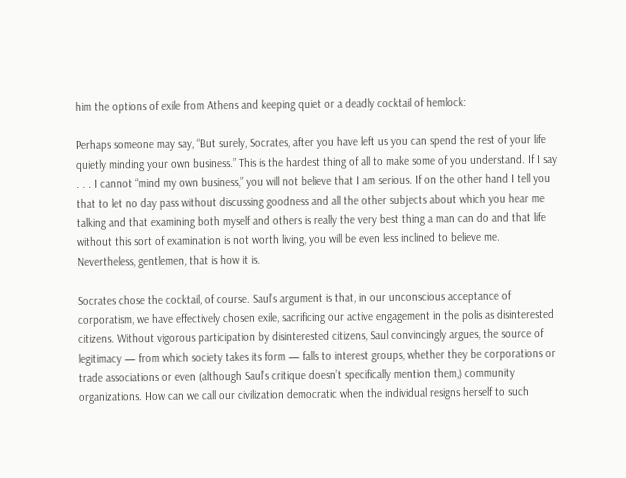him the options of exile from Athens and keeping quiet or a deadly cocktail of hemlock:

Perhaps someone may say, “But surely, Socrates, after you have left us you can spend the rest of your life quietly minding your own business.” This is the hardest thing of all to make some of you understand. If I say . . . I cannot “mind my own business,” you will not believe that I am serious. If on the other hand I tell you that to let no day pass without discussing goodness and all the other subjects about which you hear me talking and that examining both myself and others is really the very best thing a man can do and that life without this sort of examination is not worth living, you will be even less inclined to believe me. Nevertheless, gentlemen, that is how it is.

Socrates chose the cocktail, of course. Saul’s argument is that, in our unconscious acceptance of corporatism, we have effectively chosen exile, sacrificing our active engagement in the polis as disinterested citizens. Without vigorous participation by disinterested citizens, Saul convincingly argues, the source of legitimacy — from which society takes its form — falls to interest groups, whether they be corporations or trade associations or even (although Saul’s critique doesn’t specifically mention them,) community organizations. How can we call our civilization democratic when the individual resigns herself to such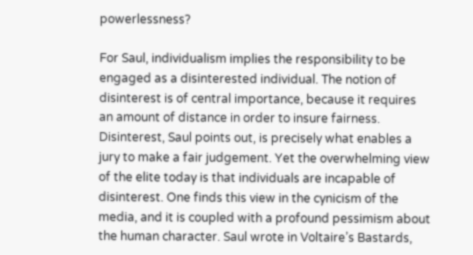powerlessness?

For Saul, individualism implies the responsibility to be engaged as a disinterested individual. The notion of disinterest is of central importance, because it requires an amount of distance in order to insure fairness. Disinterest, Saul points out, is precisely what enables a jury to make a fair judgement. Yet the overwhelming view of the elite today is that individuals are incapable of disinterest. One finds this view in the cynicism of the media, and it is coupled with a profound pessimism about the human character. Saul wrote in Voltaire’s Bastards,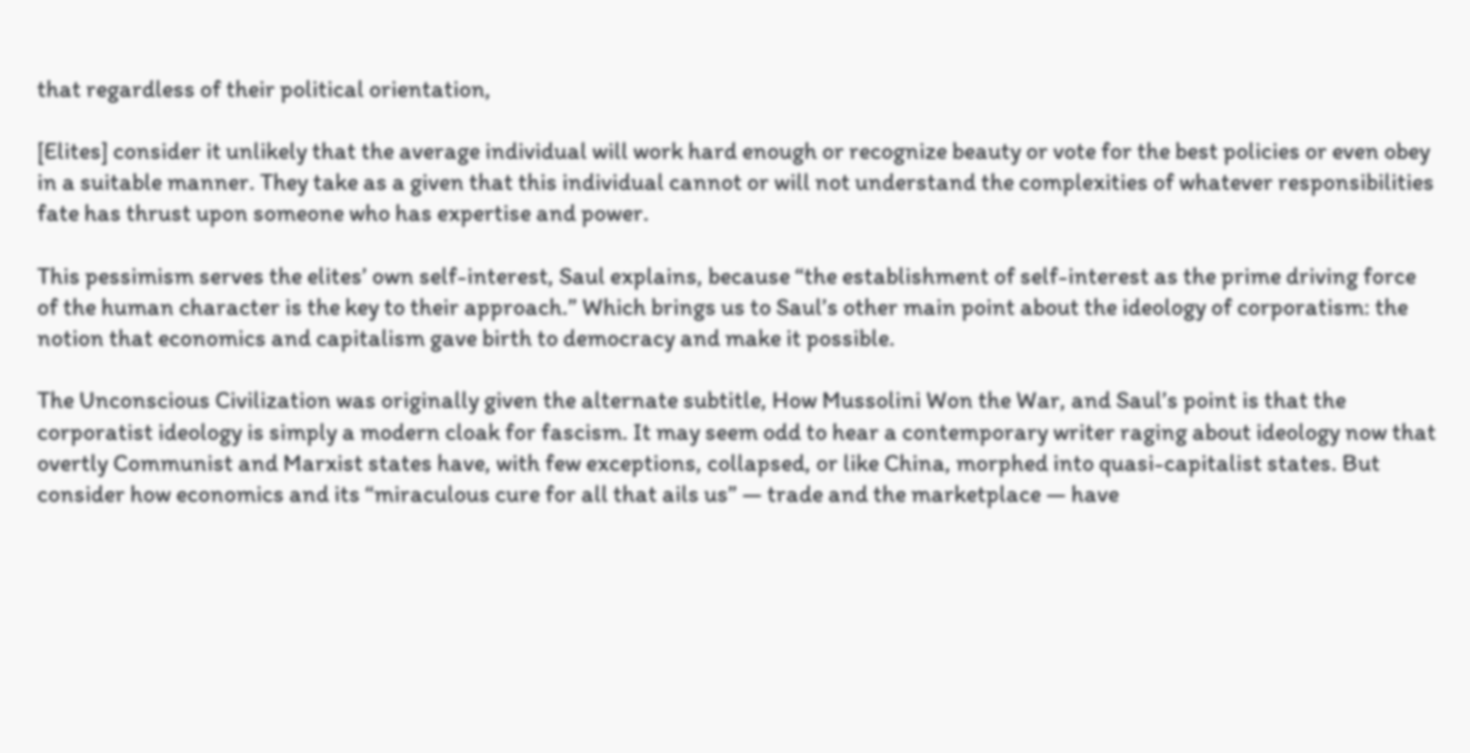that regardless of their political orientation,

[Elites] consider it unlikely that the average individual will work hard enough or recognize beauty or vote for the best policies or even obey in a suitable manner. They take as a given that this individual cannot or will not understand the complexities of whatever responsibilities fate has thrust upon someone who has expertise and power.

This pessimism serves the elites’ own self-interest, Saul explains, because “the establishment of self-interest as the prime driving force of the human character is the key to their approach.” Which brings us to Saul’s other main point about the ideology of corporatism: the notion that economics and capitalism gave birth to democracy and make it possible.

The Unconscious Civilization was originally given the alternate subtitle, How Mussolini Won the War, and Saul’s point is that the corporatist ideology is simply a modern cloak for fascism. It may seem odd to hear a contemporary writer raging about ideology now that overtly Communist and Marxist states have, with few exceptions, collapsed, or like China, morphed into quasi-capitalist states. But consider how economics and its “miraculous cure for all that ails us” — trade and the marketplace — have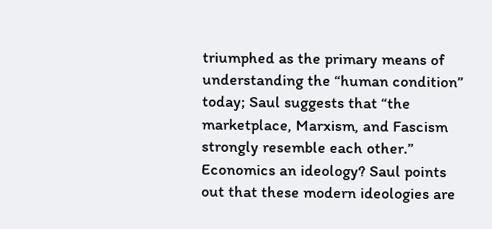triumphed as the primary means of understanding the “human condition” today; Saul suggests that “the marketplace, Marxism, and Fascism strongly resemble each other.” Economics an ideology? Saul points out that these modern ideologies are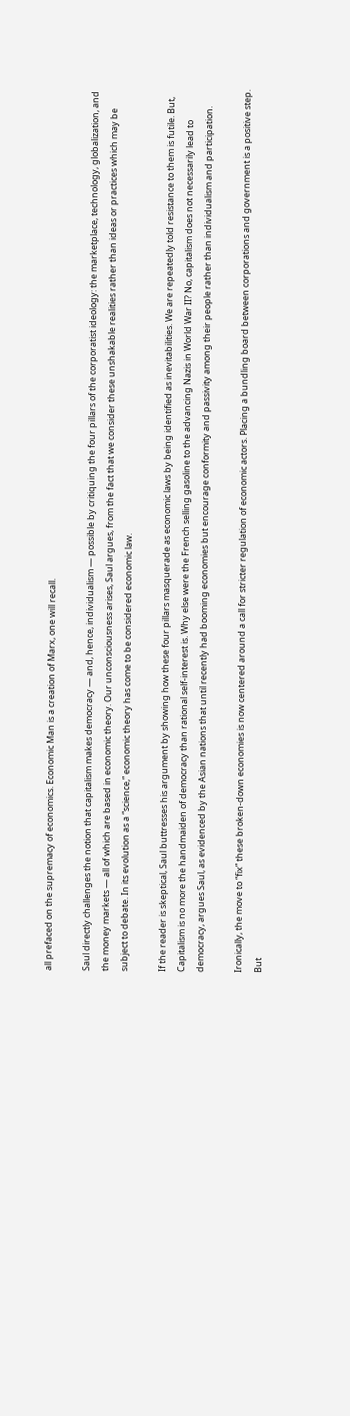all prefaced on the supremacy of economics. Economic Man is a creation of Marx, one will recall.

Saul directly challenges the notion that capitalism makes democracy — and, hence, individualism — possible by critiquing the four pillars of the corporatist ideology: the marketplace, technology, globalization, and the money markets — all of which are based in economic theory. Our unconsciousness arises, Saul argues, from the fact that we consider these unshakable realities rather than ideas or practices which may be subject to debate. In its evolution as a “science,” economic theory has come to be considered economic law.

If the reader is skeptical, Saul buttresses his argument by showing how these four pillars masquerade as economic laws by being identified as inevitabilities. We are repeatedly told resistance to them is futile. But, Capitalism is no more the handmaiden of democracy than rational self-interest is. Why else were the French selling gasoline to the advancing Nazis in World War II? No, capitalism does not necessarily lead to democracy, argues Saul, as evidenced by the Asian nations that until recently had booming economies but encourage conformity and passivity among their people rather than individualism and participation.

Ironically, the move to “fix” these broken-down economies is now centered around a call for stricter regulation of economic actors. Placing a bundling board between corporations and government is a positive step. But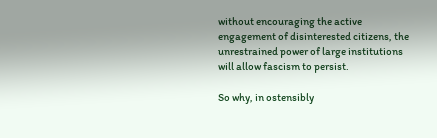without encouraging the active engagement of disinterested citizens, the unrestrained power of large institutions will allow fascism to persist.

So why, in ostensibly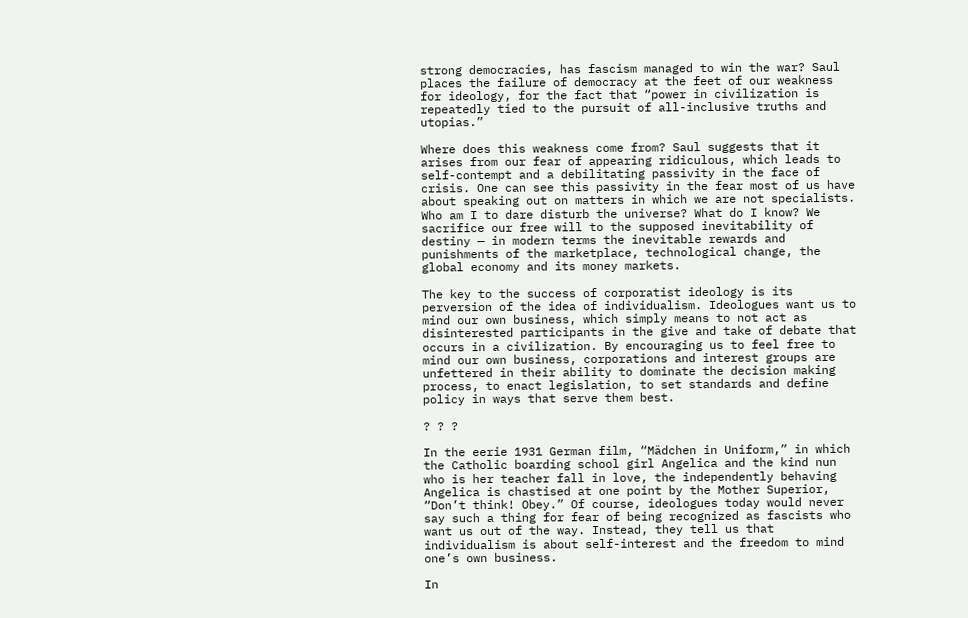strong democracies, has fascism managed to win the war? Saul places the failure of democracy at the feet of our weakness for ideology, for the fact that “power in civilization is repeatedly tied to the pursuit of all-inclusive truths and utopias.”

Where does this weakness come from? Saul suggests that it arises from our fear of appearing ridiculous, which leads to self-contempt and a debilitating passivity in the face of crisis. One can see this passivity in the fear most of us have about speaking out on matters in which we are not specialists. Who am I to dare disturb the universe? What do I know? We sacrifice our free will to the supposed inevitability of destiny — in modern terms the inevitable rewards and punishments of the marketplace, technological change, the global economy and its money markets.

The key to the success of corporatist ideology is its perversion of the idea of individualism. Ideologues want us to mind our own business, which simply means to not act as disinterested participants in the give and take of debate that occurs in a civilization. By encouraging us to feel free to mind our own business, corporations and interest groups are unfettered in their ability to dominate the decision making process, to enact legislation, to set standards and define policy in ways that serve them best.

? ? ?

In the eerie 1931 German film, “Mädchen in Uniform,” in which the Catholic boarding school girl Angelica and the kind nun who is her teacher fall in love, the independently behaving Angelica is chastised at one point by the Mother Superior, “Don’t think! Obey.” Of course, ideologues today would never say such a thing for fear of being recognized as fascists who want us out of the way. Instead, they tell us that individualism is about self-interest and the freedom to mind one’s own business.

In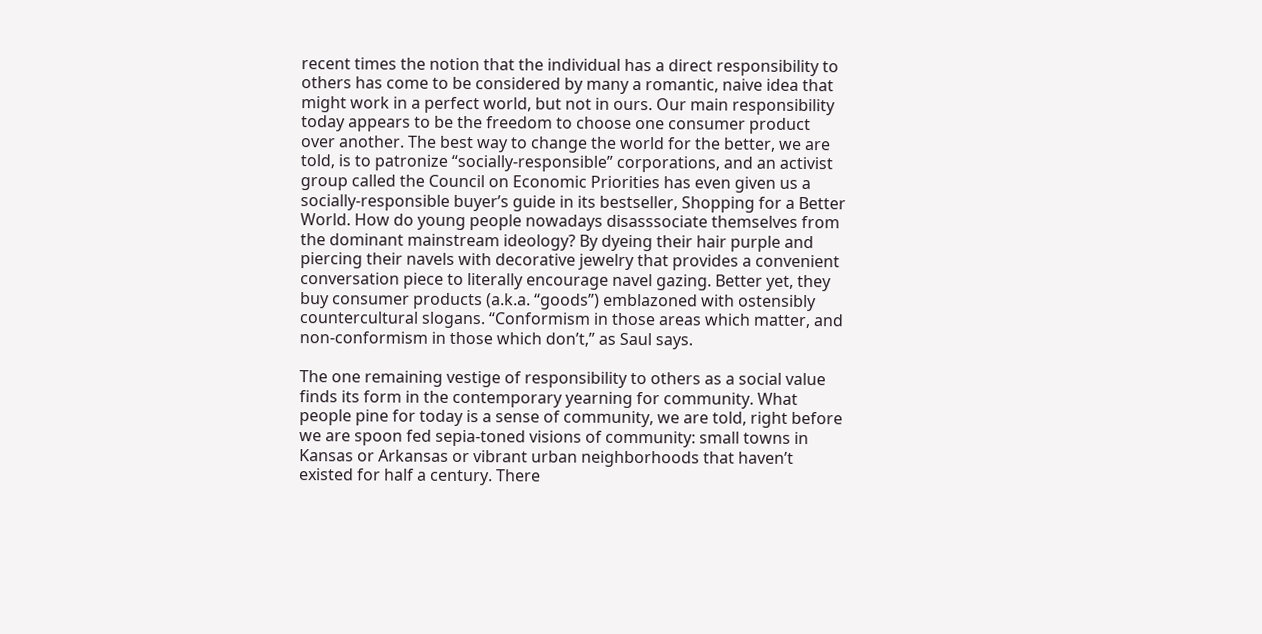recent times the notion that the individual has a direct responsibility to others has come to be considered by many a romantic, naive idea that might work in a perfect world, but not in ours. Our main responsibility today appears to be the freedom to choose one consumer product over another. The best way to change the world for the better, we are told, is to patronize “socially-responsible” corporations, and an activist group called the Council on Economic Priorities has even given us a socially-responsible buyer’s guide in its bestseller, Shopping for a Better World. How do young people nowadays disasssociate themselves from the dominant mainstream ideology? By dyeing their hair purple and piercing their navels with decorative jewelry that provides a convenient conversation piece to literally encourage navel gazing. Better yet, they buy consumer products (a.k.a. “goods”) emblazoned with ostensibly countercultural slogans. “Conformism in those areas which matter, and non-conformism in those which don’t,” as Saul says.

The one remaining vestige of responsibility to others as a social value finds its form in the contemporary yearning for community. What people pine for today is a sense of community, we are told, right before we are spoon fed sepia-toned visions of community: small towns in Kansas or Arkansas or vibrant urban neighborhoods that haven’t existed for half a century. There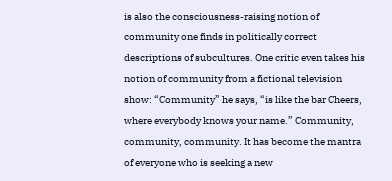is also the consciousness-raising notion of community one finds in politically correct descriptions of subcultures. One critic even takes his notion of community from a fictional television show: “Community” he says, “is like the bar Cheers, where everybody knows your name.” Community, community, community. It has become the mantra of everyone who is seeking a new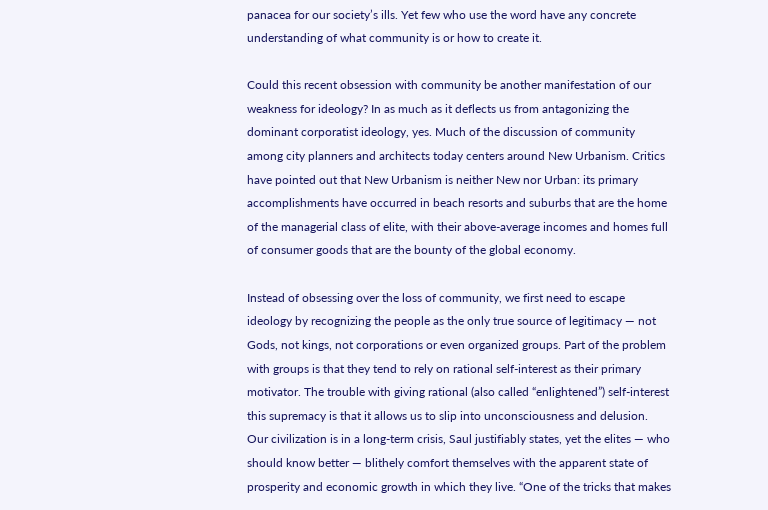panacea for our society’s ills. Yet few who use the word have any concrete understanding of what community is or how to create it.

Could this recent obsession with community be another manifestation of our weakness for ideology? In as much as it deflects us from antagonizing the dominant corporatist ideology, yes. Much of the discussion of community among city planners and architects today centers around New Urbanism. Critics have pointed out that New Urbanism is neither New nor Urban: its primary accomplishments have occurred in beach resorts and suburbs that are the home of the managerial class of elite, with their above-average incomes and homes full of consumer goods that are the bounty of the global economy.

Instead of obsessing over the loss of community, we first need to escape ideology by recognizing the people as the only true source of legitimacy — not Gods, not kings, not corporations or even organized groups. Part of the problem with groups is that they tend to rely on rational self-interest as their primary motivator. The trouble with giving rational (also called “enlightened”) self-interest this supremacy is that it allows us to slip into unconsciousness and delusion. Our civilization is in a long-term crisis, Saul justifiably states, yet the elites — who should know better — blithely comfort themselves with the apparent state of prosperity and economic growth in which they live. “One of the tricks that makes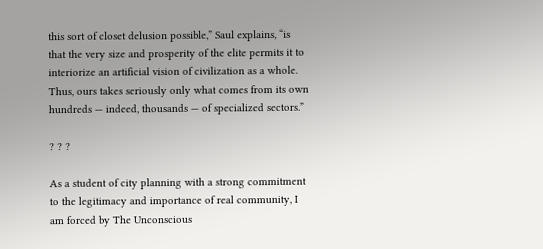this sort of closet delusion possible,” Saul explains, “is that the very size and prosperity of the elite permits it to interiorize an artificial vision of civilization as a whole. Thus, ours takes seriously only what comes from its own hundreds — indeed, thousands — of specialized sectors.”

? ? ?

As a student of city planning with a strong commitment to the legitimacy and importance of real community, I am forced by The Unconscious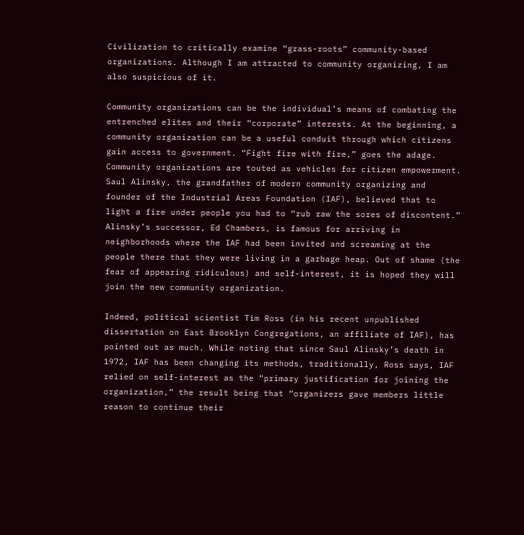Civilization to critically examine “grass-roots” community-based organizations. Although I am attracted to community organizing, I am also suspicious of it.

Community organizations can be the individual’s means of combating the entrenched elites and their “corporate” interests. At the beginning, a community organization can be a useful conduit through which citizens gain access to government. “Fight fire with fire,” goes the adage. Community organizations are touted as vehicles for citizen empowerment. Saul Alinsky, the grandfather of modern community organizing and founder of the Industrial Areas Foundation (IAF), believed that to light a fire under people you had to “rub raw the sores of discontent.” Alinsky’s successor, Ed Chambers, is famous for arriving in neighborhoods where the IAF had been invited and screaming at the people there that they were living in a garbage heap. Out of shame (the fear of appearing ridiculous) and self-interest, it is hoped they will join the new community organization.

Indeed, political scientist Tim Ross (in his recent unpublished dissertation on East Brooklyn Congregations, an affiliate of IAF), has pointed out as much. While noting that since Saul Alinsky’s death in 1972, IAF has been changing its methods, traditionally, Ross says, IAF relied on self-interest as the “primary justification for joining the organization,” the result being that “organizers gave members little reason to continue their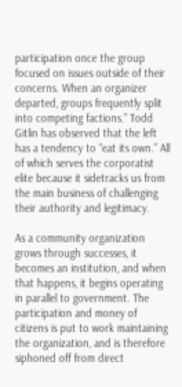participation once the group focused on issues outside of their concerns. When an organizer departed, groups frequently split into competing factions.” Todd Gitlin has observed that the left has a tendency to “eat its own.” All of which serves the corporatist elite because it sidetracks us from the main business of challenging their authority and legitimacy.

As a community organization grows through successes, it becomes an institution, and when that happens, it begins operating in parallel to government. The participation and money of citizens is put to work maintaining the organization, and is therefore siphoned off from direct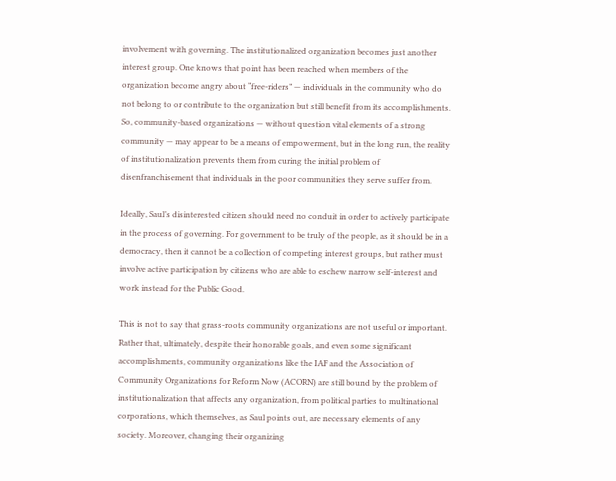involvement with governing. The institutionalized organization becomes just another interest group. One knows that point has been reached when members of the organization become angry about “free-riders” — individuals in the community who do not belong to or contribute to the organization but still benefit from its accomplishments. So, community-based organizations — without question vital elements of a strong community — may appear to be a means of empowerment, but in the long run, the reality of institutionalization prevents them from curing the initial problem of disenfranchisement that individuals in the poor communities they serve suffer from.

Ideally, Saul’s disinterested citizen should need no conduit in order to actively participate in the process of governing. For government to be truly of the people, as it should be in a democracy, then it cannot be a collection of competing interest groups, but rather must involve active participation by citizens who are able to eschew narrow self-interest and work instead for the Public Good.

This is not to say that grass-roots community organizations are not useful or important. Rather that, ultimately, despite their honorable goals, and even some significant accomplishments, community organizations like the IAF and the Association of Community Organizations for Reform Now (ACORN) are still bound by the problem of institutionalization that affects any organization, from political parties to multinational corporations, which themselves, as Saul points out, are necessary elements of any society. Moreover, changing their organizing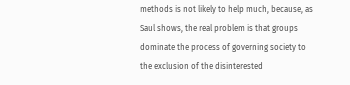methods is not likely to help much, because, as Saul shows, the real problem is that groups dominate the process of governing society to the exclusion of the disinterested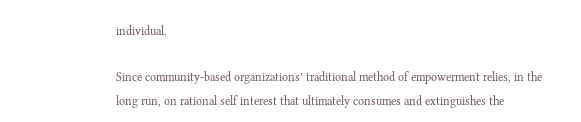individual.

Since community-based organizations’ traditional method of empowerment relies, in the long run, on rational self interest that ultimately consumes and extinguishes the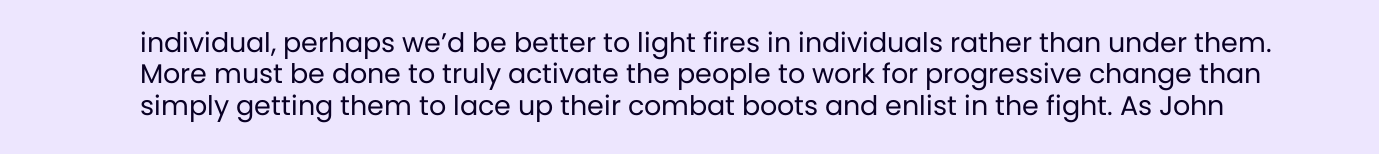individual, perhaps we’d be better to light fires in individuals rather than under them. More must be done to truly activate the people to work for progressive change than simply getting them to lace up their combat boots and enlist in the fight. As John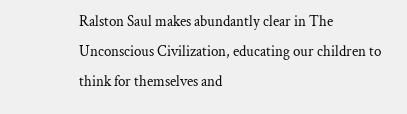Ralston Saul makes abundantly clear in The Unconscious Civilization, educating our children to think for themselves and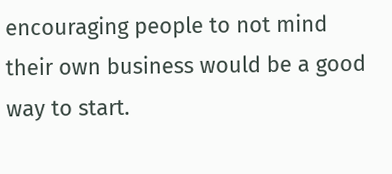encouraging people to not mind their own business would be a good way to start.